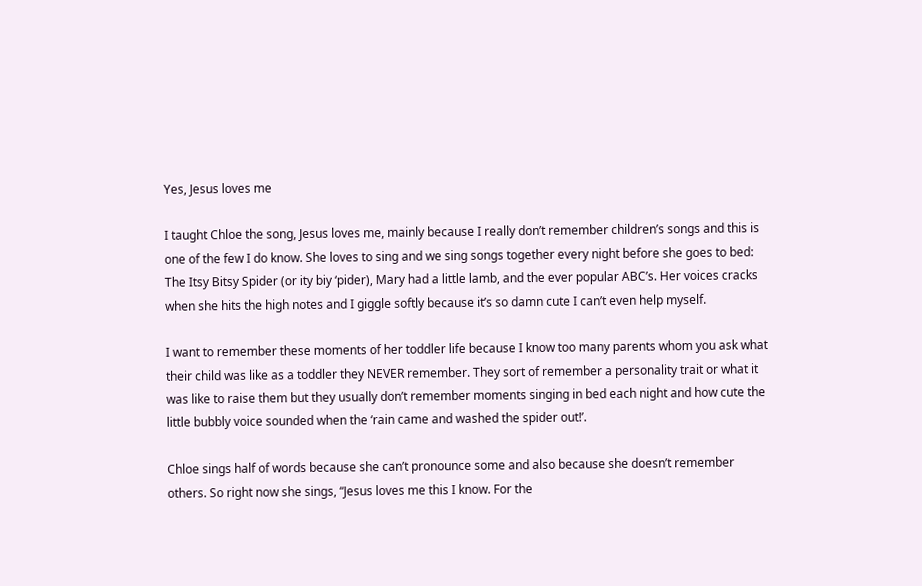Yes, Jesus loves me

I taught Chloe the song, Jesus loves me, mainly because I really don’t remember children’s songs and this is one of the few I do know. She loves to sing and we sing songs together every night before she goes to bed: The Itsy Bitsy Spider (or ity biy ‘pider), Mary had a little lamb, and the ever popular ABC’s. Her voices cracks when she hits the high notes and I giggle softly because it’s so damn cute I can’t even help myself.

I want to remember these moments of her toddler life because I know too many parents whom you ask what their child was like as a toddler they NEVER remember. They sort of remember a personality trait or what it was like to raise them but they usually don’t remember moments singing in bed each night and how cute the little bubbly voice sounded when the ‘rain came and washed the spider out!’.

Chloe sings half of words because she can’t pronounce some and also because she doesn’t remember others. So right now she sings, “Jesus loves me this I know. For the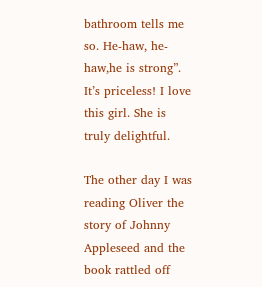bathroom tells me so. He-haw, he-haw,he is strong”. It’s priceless! I love this girl. She is truly delightful.

The other day I was reading Oliver the story of Johnny Appleseed and the book rattled off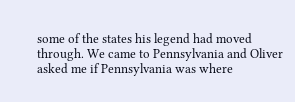some of the states his legend had moved through. We came to Pennsylvania and Oliver asked me if Pennsylvania was where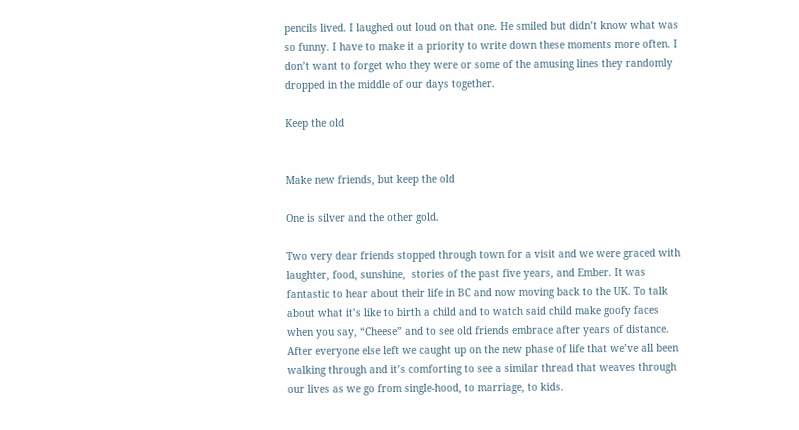pencils lived. I laughed out loud on that one. He smiled but didn’t know what was so funny. I have to make it a priority to write down these moments more often. I don’t want to forget who they were or some of the amusing lines they randomly dropped in the middle of our days together.

Keep the old


Make new friends, but keep the old

One is silver and the other gold.

Two very dear friends stopped through town for a visit and we were graced with laughter, food, sunshine,  stories of the past five years, and Ember. It was fantastic to hear about their life in BC and now moving back to the UK. To talk about what it’s like to birth a child and to watch said child make goofy faces when you say, “Cheese” and to see old friends embrace after years of distance. After everyone else left we caught up on the new phase of life that we’ve all been walking through and it’s comforting to see a similar thread that weaves through our lives as we go from single-hood, to marriage, to kids.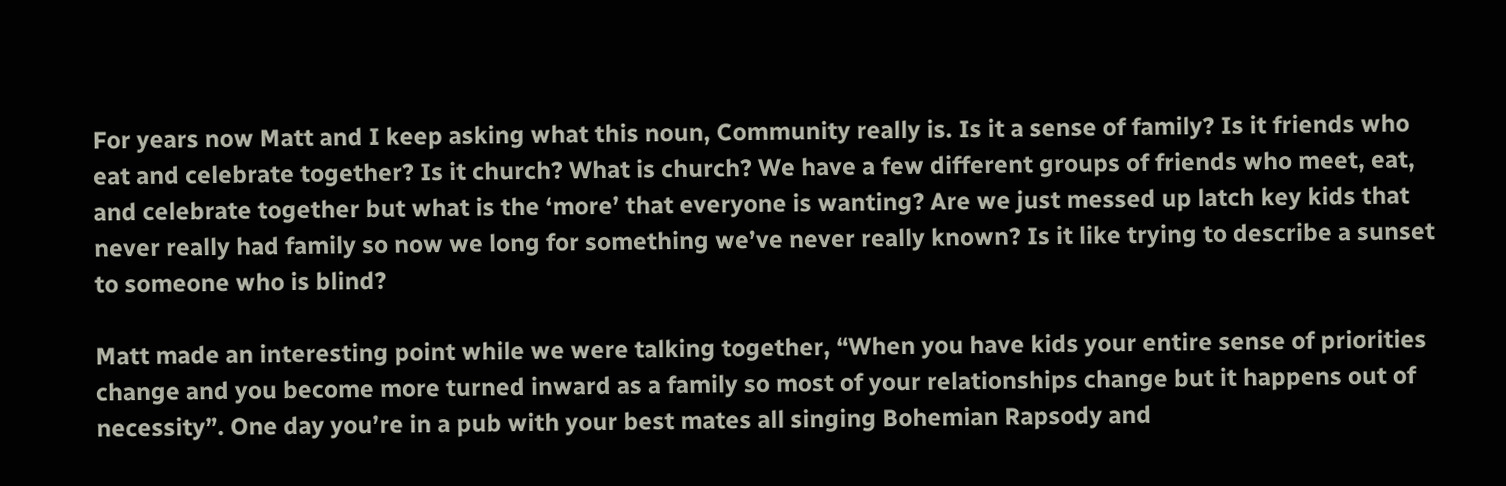For years now Matt and I keep asking what this noun, Community really is. Is it a sense of family? Is it friends who eat and celebrate together? Is it church? What is church? We have a few different groups of friends who meet, eat, and celebrate together but what is the ‘more’ that everyone is wanting? Are we just messed up latch key kids that never really had family so now we long for something we’ve never really known? Is it like trying to describe a sunset to someone who is blind?

Matt made an interesting point while we were talking together, “When you have kids your entire sense of priorities change and you become more turned inward as a family so most of your relationships change but it happens out of necessity”. One day you’re in a pub with your best mates all singing Bohemian Rapsody and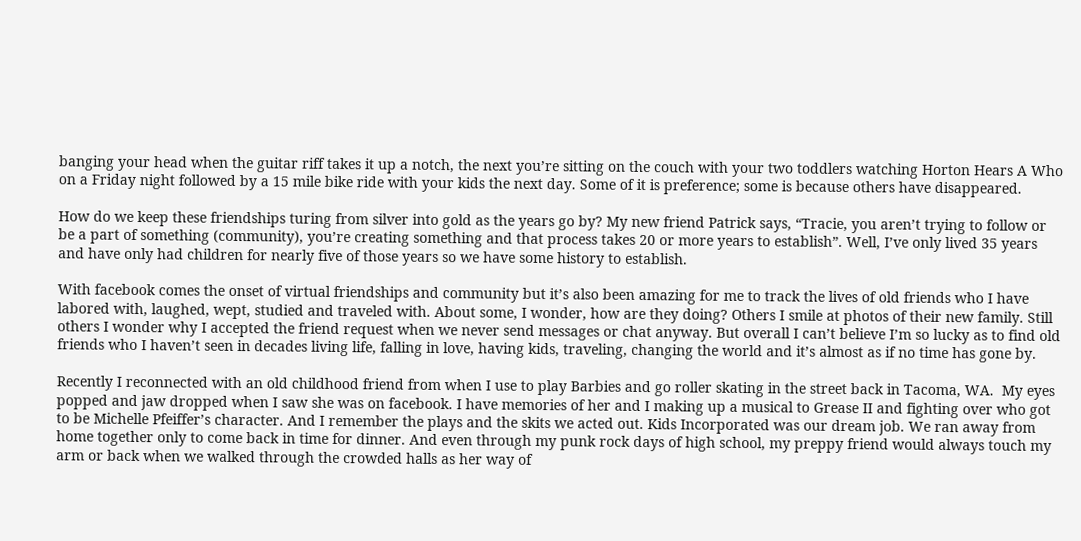banging your head when the guitar riff takes it up a notch, the next you’re sitting on the couch with your two toddlers watching Horton Hears A Who on a Friday night followed by a 15 mile bike ride with your kids the next day. Some of it is preference; some is because others have disappeared.

How do we keep these friendships turing from silver into gold as the years go by? My new friend Patrick says, “Tracie, you aren’t trying to follow or be a part of something (community), you’re creating something and that process takes 20 or more years to establish”. Well, I’ve only lived 35 years and have only had children for nearly five of those years so we have some history to establish.

With facebook comes the onset of virtual friendships and community but it’s also been amazing for me to track the lives of old friends who I have labored with, laughed, wept, studied and traveled with. About some, I wonder, how are they doing? Others I smile at photos of their new family. Still others I wonder why I accepted the friend request when we never send messages or chat anyway. But overall I can’t believe I’m so lucky as to find old friends who I haven’t seen in decades living life, falling in love, having kids, traveling, changing the world and it’s almost as if no time has gone by.

Recently I reconnected with an old childhood friend from when I use to play Barbies and go roller skating in the street back in Tacoma, WA.  My eyes popped and jaw dropped when I saw she was on facebook. I have memories of her and I making up a musical to Grease II and fighting over who got to be Michelle Pfeiffer’s character. And I remember the plays and the skits we acted out. Kids Incorporated was our dream job. We ran away from home together only to come back in time for dinner. And even through my punk rock days of high school, my preppy friend would always touch my arm or back when we walked through the crowded halls as her way of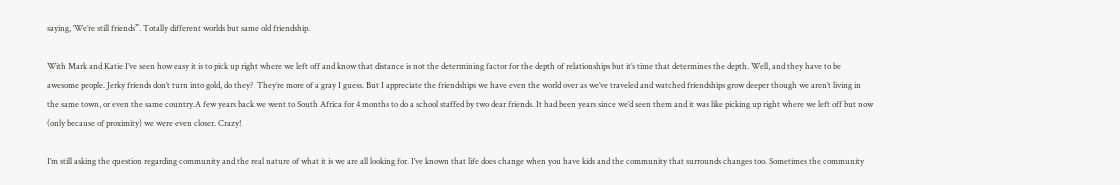saying, ‘We’re still friends”. Totally different worlds but same old friendship.

With Mark and Katie I’ve seen how easy it is to pick up right where we left off and know that distance is not the determining factor for the depth of relationships but it’s time that determines the depth. Well, and they have to be awesome people. Jerky friends don’t turn into gold, do they?  They’re more of a gray I guess. But I appreciate the friendships we have even the world over as we’ve traveled and watched friendships grow deeper though we aren’t living in the same town, or even the same country.A few years back we went to South Africa for 4 months to do a school staffed by two dear friends. It had been years since we’d seen them and it was like picking up right where we left off but now (only because of proximity) we were even closer. Crazy!

I’m still asking the question regarding community and the real nature of what it is we are all looking for. I’ve known that life does change when you have kids and the community that surrounds changes too. Sometimes the community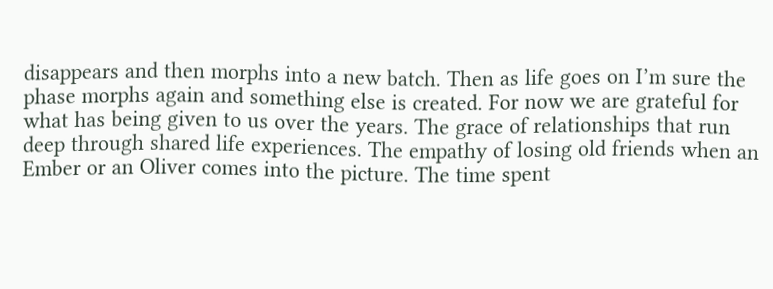disappears and then morphs into a new batch. Then as life goes on I’m sure the phase morphs again and something else is created. For now we are grateful for what has being given to us over the years. The grace of relationships that run deep through shared life experiences. The empathy of losing old friends when an Ember or an Oliver comes into the picture. The time spent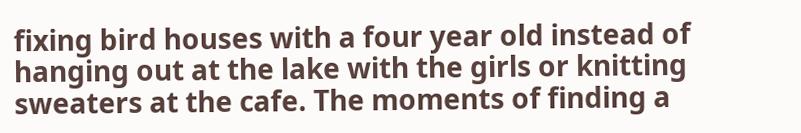fixing bird houses with a four year old instead of hanging out at the lake with the girls or knitting sweaters at the cafe. The moments of finding a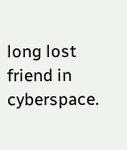long lost friend in cyberspace.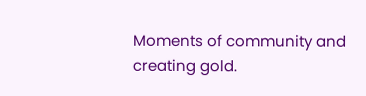Moments of community and creating gold.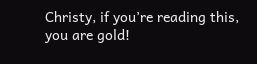Christy, if you’re reading this, you are gold!